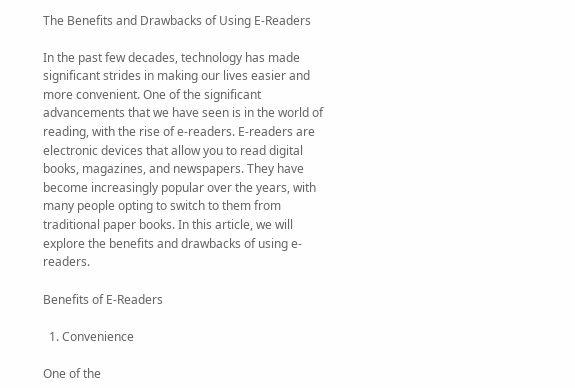The Benefits and Drawbacks of Using E-Readers

In the past few decades, technology has made significant strides in making our lives easier and more convenient. One of the significant advancements that we have seen is in the world of reading, with the rise of e-readers. E-readers are electronic devices that allow you to read digital books, magazines, and newspapers. They have become increasingly popular over the years, with many people opting to switch to them from traditional paper books. In this article, we will explore the benefits and drawbacks of using e-readers.

Benefits of E-Readers

  1. Convenience

One of the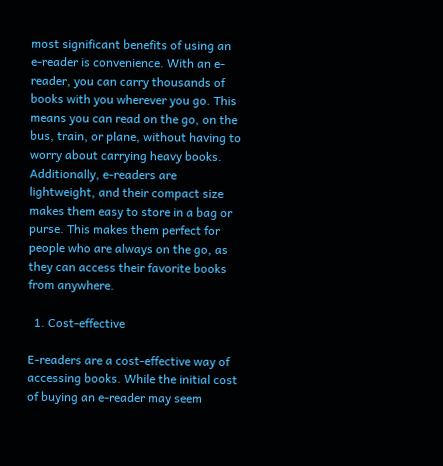most significant benefits of using an e-reader is convenience. With an e-reader, you can carry thousands of books with you wherever you go. This means you can read on the go, on the bus, train, or plane, without having to worry about carrying heavy books. Additionally, e-readers are lightweight, and their compact size makes them easy to store in a bag or purse. This makes them perfect for people who are always on the go, as they can access their favorite books from anywhere.

  1. Cost-effective

E-readers are a cost-effective way of accessing books. While the initial cost of buying an e-reader may seem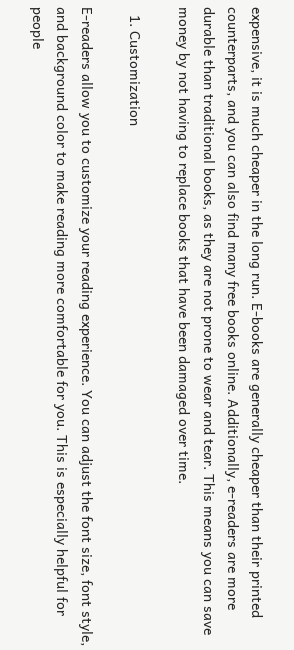expensive, it is much cheaper in the long run. E-books are generally cheaper than their printed counterparts, and you can also find many free books online. Additionally, e-readers are more durable than traditional books, as they are not prone to wear and tear. This means you can save money by not having to replace books that have been damaged over time.

  1. Customization

E-readers allow you to customize your reading experience. You can adjust the font size, font style, and background color to make reading more comfortable for you. This is especially helpful for people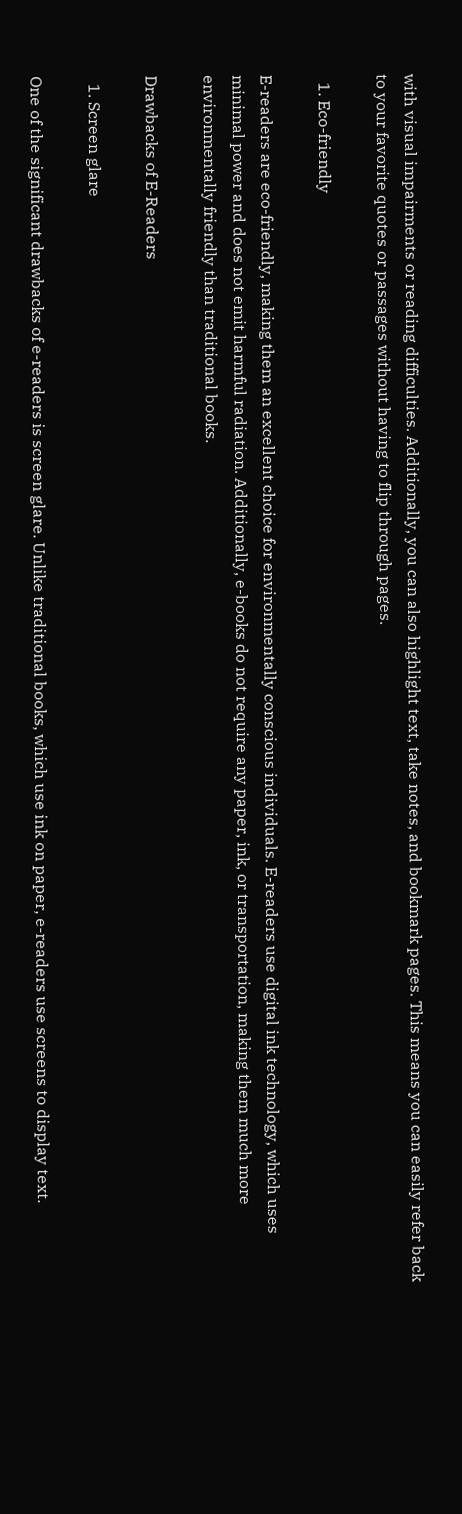with visual impairments or reading difficulties. Additionally, you can also highlight text, take notes, and bookmark pages. This means you can easily refer back to your favorite quotes or passages without having to flip through pages.

  1. Eco-friendly

E-readers are eco-friendly, making them an excellent choice for environmentally conscious individuals. E-readers use digital ink technology, which uses minimal power and does not emit harmful radiation. Additionally, e-books do not require any paper, ink, or transportation, making them much more environmentally friendly than traditional books.

Drawbacks of E-Readers

  1. Screen glare

One of the significant drawbacks of e-readers is screen glare. Unlike traditional books, which use ink on paper, e-readers use screens to display text.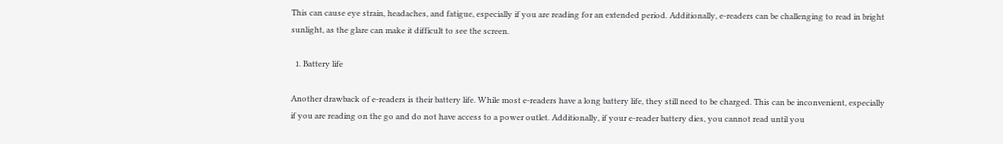This can cause eye strain, headaches, and fatigue, especially if you are reading for an extended period. Additionally, e-readers can be challenging to read in bright sunlight, as the glare can make it difficult to see the screen.

  1. Battery life

Another drawback of e-readers is their battery life. While most e-readers have a long battery life, they still need to be charged. This can be inconvenient, especially if you are reading on the go and do not have access to a power outlet. Additionally, if your e-reader battery dies, you cannot read until you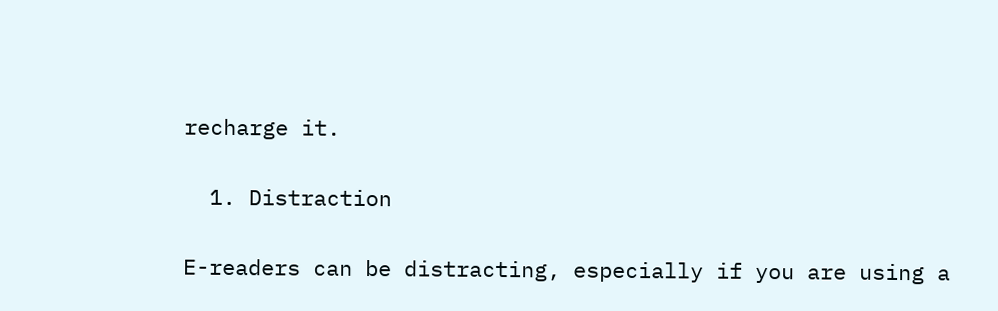recharge it.

  1. Distraction

E-readers can be distracting, especially if you are using a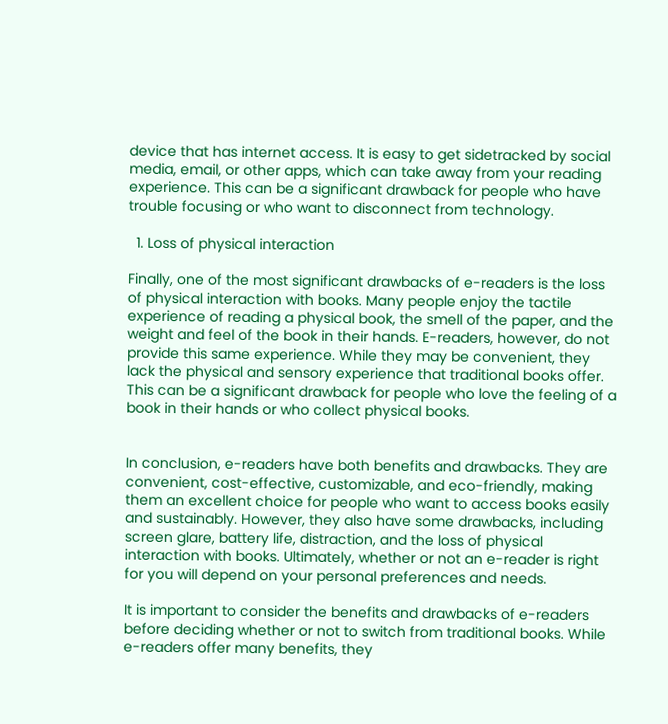device that has internet access. It is easy to get sidetracked by social media, email, or other apps, which can take away from your reading experience. This can be a significant drawback for people who have trouble focusing or who want to disconnect from technology.

  1. Loss of physical interaction

Finally, one of the most significant drawbacks of e-readers is the loss of physical interaction with books. Many people enjoy the tactile experience of reading a physical book, the smell of the paper, and the weight and feel of the book in their hands. E-readers, however, do not provide this same experience. While they may be convenient, they lack the physical and sensory experience that traditional books offer. This can be a significant drawback for people who love the feeling of a book in their hands or who collect physical books.


In conclusion, e-readers have both benefits and drawbacks. They are convenient, cost-effective, customizable, and eco-friendly, making them an excellent choice for people who want to access books easily and sustainably. However, they also have some drawbacks, including screen glare, battery life, distraction, and the loss of physical interaction with books. Ultimately, whether or not an e-reader is right for you will depend on your personal preferences and needs.

It is important to consider the benefits and drawbacks of e-readers before deciding whether or not to switch from traditional books. While e-readers offer many benefits, they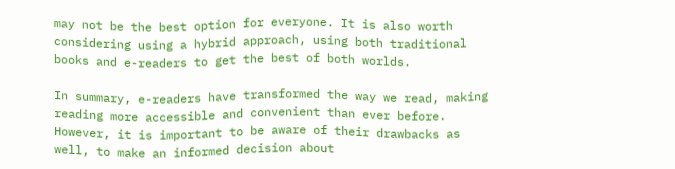may not be the best option for everyone. It is also worth considering using a hybrid approach, using both traditional books and e-readers to get the best of both worlds.

In summary, e-readers have transformed the way we read, making reading more accessible and convenient than ever before. However, it is important to be aware of their drawbacks as well, to make an informed decision about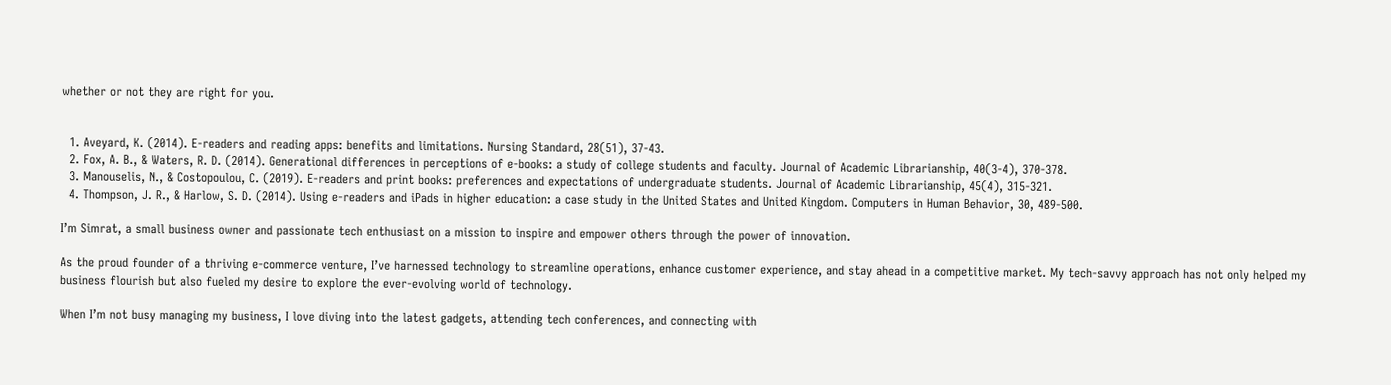whether or not they are right for you.


  1. Aveyard, K. (2014). E-readers and reading apps: benefits and limitations. Nursing Standard, 28(51), 37-43.
  2. Fox, A. B., & Waters, R. D. (2014). Generational differences in perceptions of e-books: a study of college students and faculty. Journal of Academic Librarianship, 40(3-4), 370-378.
  3. Manouselis, N., & Costopoulou, C. (2019). E-readers and print books: preferences and expectations of undergraduate students. Journal of Academic Librarianship, 45(4), 315-321.
  4. Thompson, J. R., & Harlow, S. D. (2014). Using e-readers and iPads in higher education: a case study in the United States and United Kingdom. Computers in Human Behavior, 30, 489-500.

I’m Simrat, a small business owner and passionate tech enthusiast on a mission to inspire and empower others through the power of innovation.

As the proud founder of a thriving e-commerce venture, I’ve harnessed technology to streamline operations, enhance customer experience, and stay ahead in a competitive market. My tech-savvy approach has not only helped my business flourish but also fueled my desire to explore the ever-evolving world of technology.

When I’m not busy managing my business, I love diving into the latest gadgets, attending tech conferences, and connecting with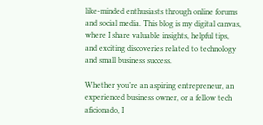like-minded enthusiasts through online forums and social media. This blog is my digital canvas, where I share valuable insights, helpful tips, and exciting discoveries related to technology and small business success.

Whether you’re an aspiring entrepreneur, an experienced business owner, or a fellow tech aficionado, I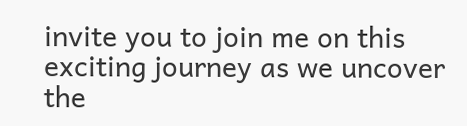invite you to join me on this exciting journey as we uncover the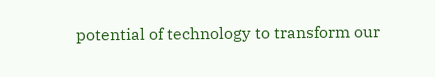potential of technology to transform our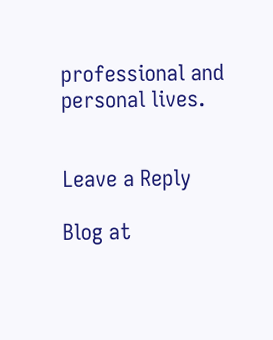professional and personal lives.


Leave a Reply

Blog at